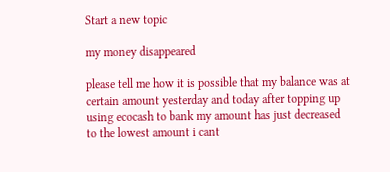Start a new topic

my money disappeared

please tell me how it is possible that my balance was at certain amount yesterday and today after topping up using ecocash to bank my amount has just decreased to the lowest amount i cant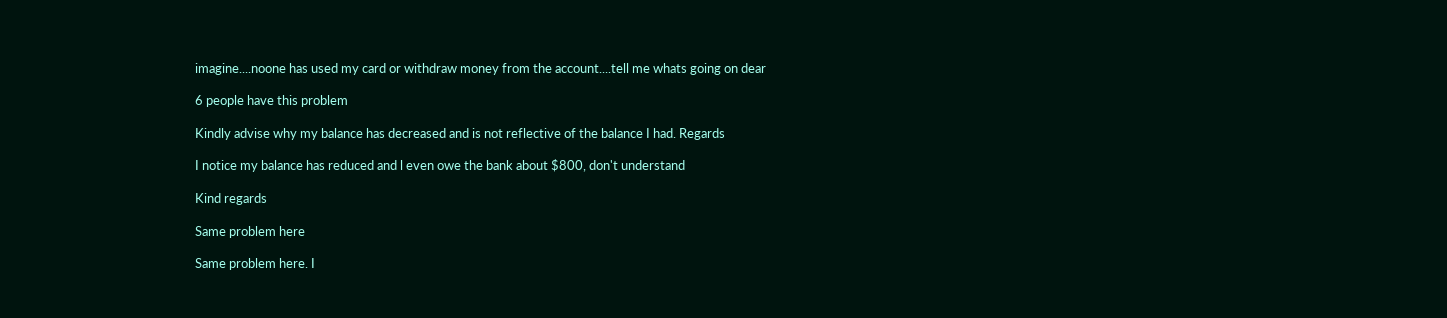imagine....noone has used my card or withdraw money from the account....tell me whats going on dear

6 people have this problem

Kindly advise why my balance has decreased and is not reflective of the balance I had. Regards

I notice my balance has reduced and l even owe the bank about $800, don't understand

Kind regards

Same problem here

Same problem here. I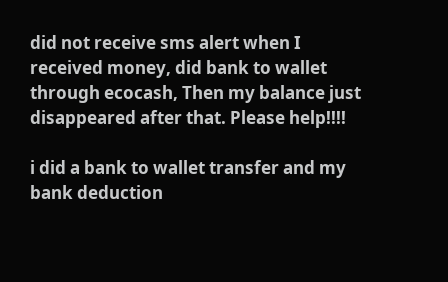did not receive sms alert when I received money, did bank to wallet through ecocash, Then my balance just disappeared after that. Please help!!!!

i did a bank to wallet transfer and my bank deduction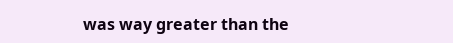was way greater than the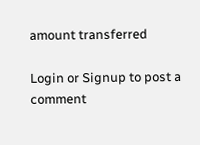amount transferred

Login or Signup to post a comment